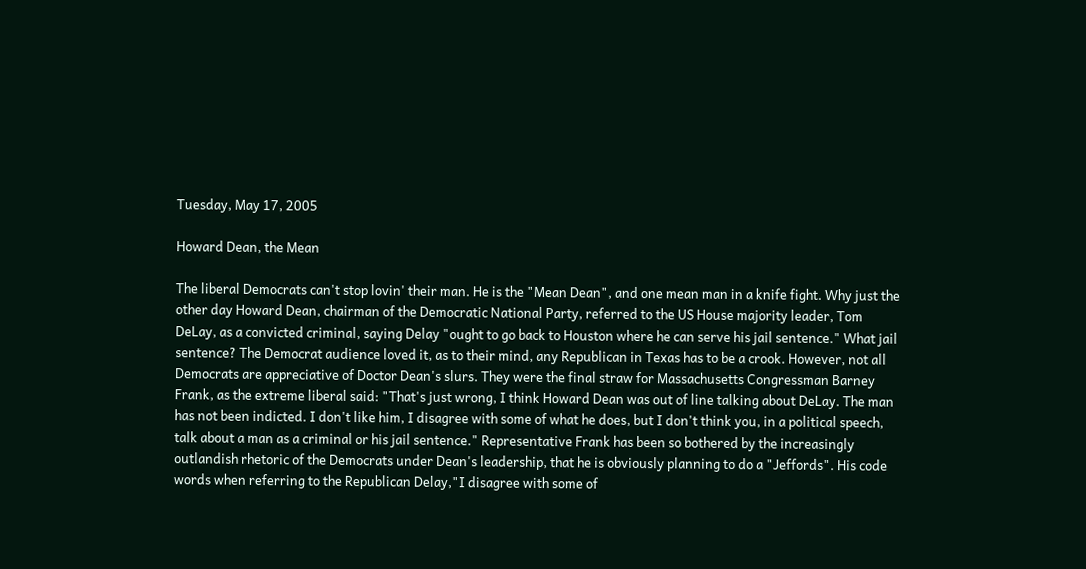Tuesday, May 17, 2005

Howard Dean, the Mean

The liberal Democrats can't stop lovin' their man. He is the "Mean Dean", and one mean man in a knife fight. Why just the other day Howard Dean, chairman of the Democratic National Party, referred to the US House majority leader, Tom DeLay, as a convicted criminal, saying Delay "ought to go back to Houston where he can serve his jail sentence." What jail sentence? The Democrat audience loved it, as to their mind, any Republican in Texas has to be a crook. However, not all Democrats are appreciative of Doctor Dean's slurs. They were the final straw for Massachusetts Congressman Barney Frank, as the extreme liberal said: "That's just wrong, I think Howard Dean was out of line talking about DeLay. The man has not been indicted. I don't like him, I disagree with some of what he does, but I don't think you, in a political speech, talk about a man as a criminal or his jail sentence." Representative Frank has been so bothered by the increasingly outlandish rhetoric of the Democrats under Dean's leadership, that he is obviously planning to do a "Jeffords". His code words when referring to the Republican Delay,"I disagree with some of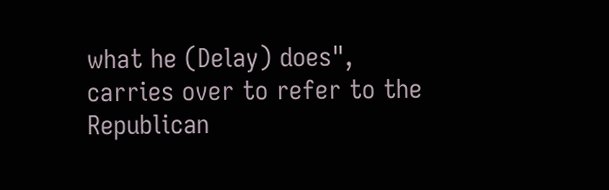what he (Delay) does", carries over to refer to the Republican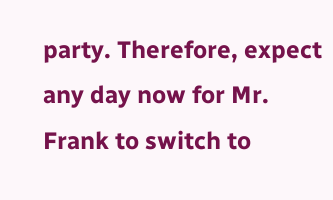party. Therefore, expect any day now for Mr. Frank to switch to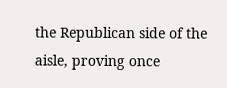the Republican side of the aisle, proving once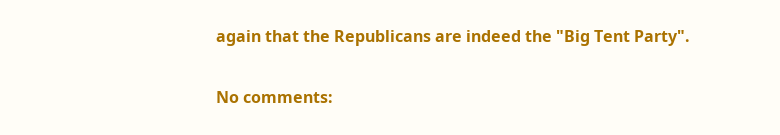again that the Republicans are indeed the "Big Tent Party".

No comments: